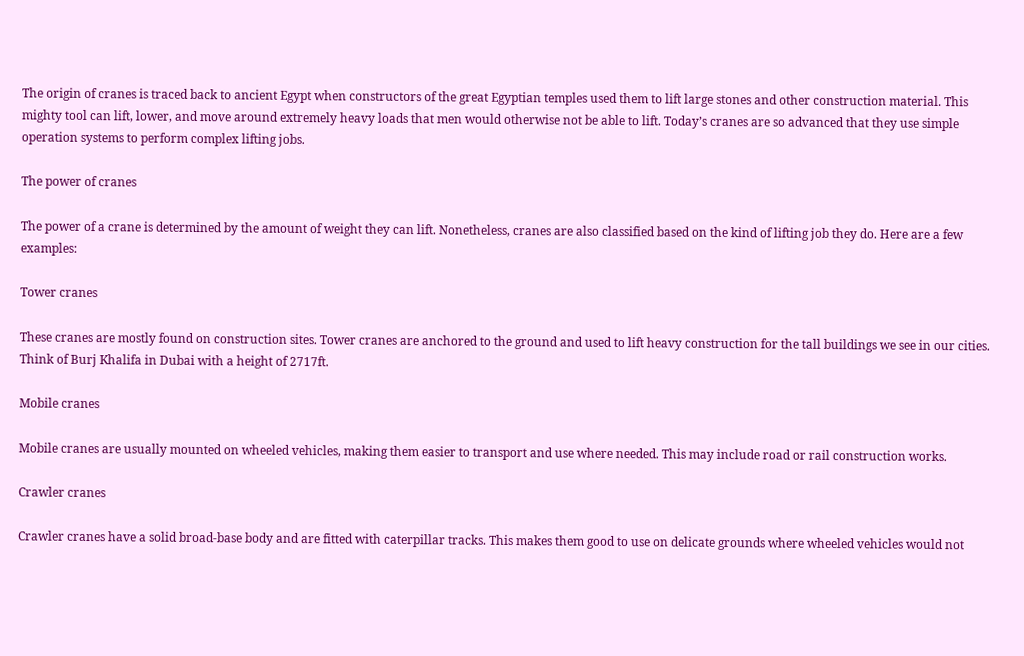The origin of cranes is traced back to ancient Egypt when constructors of the great Egyptian temples used them to lift large stones and other construction material. This mighty tool can lift, lower, and move around extremely heavy loads that men would otherwise not be able to lift. Today’s cranes are so advanced that they use simple operation systems to perform complex lifting jobs.

The power of cranes

The power of a crane is determined by the amount of weight they can lift. Nonetheless, cranes are also classified based on the kind of lifting job they do. Here are a few examples:

Tower cranes

These cranes are mostly found on construction sites. Tower cranes are anchored to the ground and used to lift heavy construction for the tall buildings we see in our cities. Think of Burj Khalifa in Dubai with a height of 2717ft.

Mobile cranes

Mobile cranes are usually mounted on wheeled vehicles, making them easier to transport and use where needed. This may include road or rail construction works.

Crawler cranes

Crawler cranes have a solid broad-base body and are fitted with caterpillar tracks. This makes them good to use on delicate grounds where wheeled vehicles would not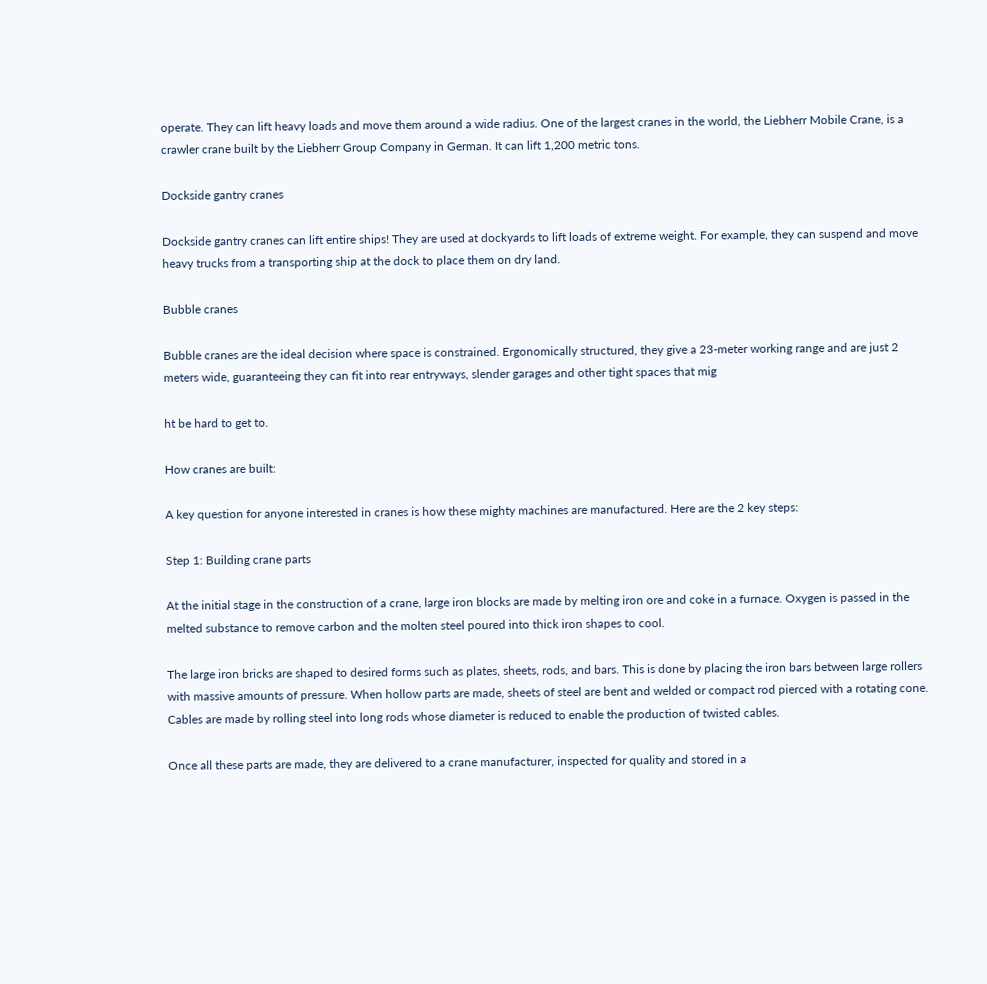operate. They can lift heavy loads and move them around a wide radius. One of the largest cranes in the world, the Liebherr Mobile Crane, is a crawler crane built by the Liebherr Group Company in German. It can lift 1,200 metric tons.

Dockside gantry cranes

Dockside gantry cranes can lift entire ships! They are used at dockyards to lift loads of extreme weight. For example, they can suspend and move heavy trucks from a transporting ship at the dock to place them on dry land.

Bubble cranes

Bubble cranes are the ideal decision where space is constrained. Ergonomically structured, they give a 23-meter working range and are just 2 meters wide, guaranteeing they can fit into rear entryways, slender garages and other tight spaces that mig

ht be hard to get to.

How cranes are built:

A key question for anyone interested in cranes is how these mighty machines are manufactured. Here are the 2 key steps:

Step 1: Building crane parts

At the initial stage in the construction of a crane, large iron blocks are made by melting iron ore and coke in a furnace. Oxygen is passed in the melted substance to remove carbon and the molten steel poured into thick iron shapes to cool.

The large iron bricks are shaped to desired forms such as plates, sheets, rods, and bars. This is done by placing the iron bars between large rollers with massive amounts of pressure. When hollow parts are made, sheets of steel are bent and welded or compact rod pierced with a rotating cone. Cables are made by rolling steel into long rods whose diameter is reduced to enable the production of twisted cables.

Once all these parts are made, they are delivered to a crane manufacturer, inspected for quality and stored in a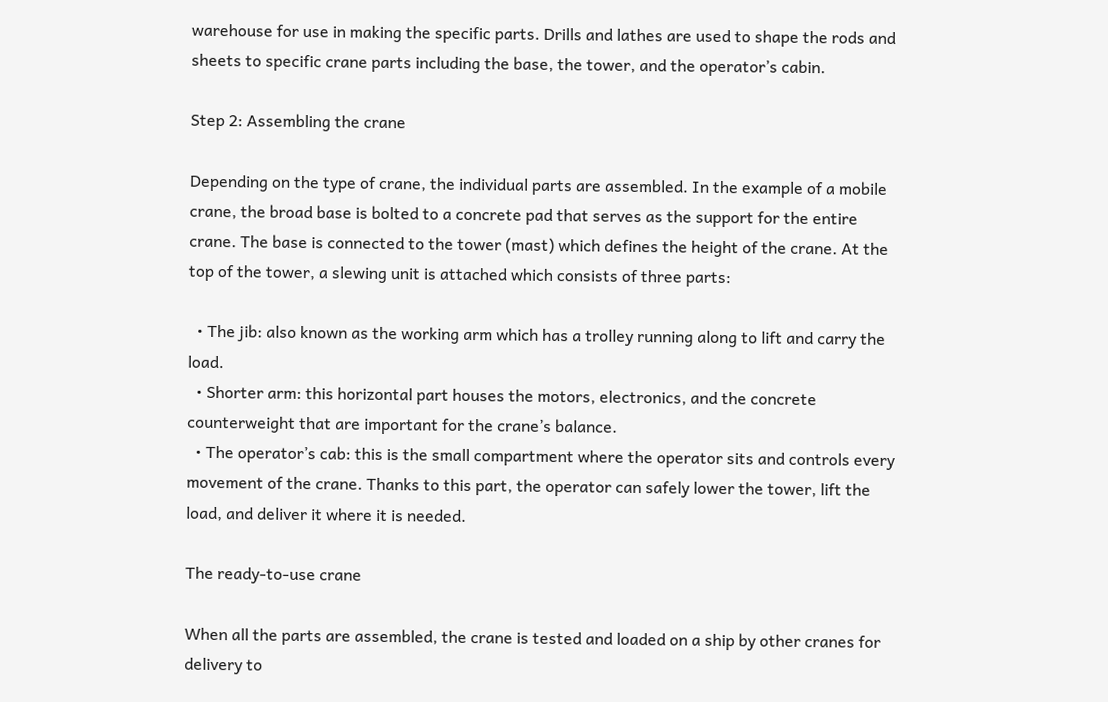warehouse for use in making the specific parts. Drills and lathes are used to shape the rods and sheets to specific crane parts including the base, the tower, and the operator’s cabin.

Step 2: Assembling the crane

Depending on the type of crane, the individual parts are assembled. In the example of a mobile crane, the broad base is bolted to a concrete pad that serves as the support for the entire crane. The base is connected to the tower (mast) which defines the height of the crane. At the top of the tower, a slewing unit is attached which consists of three parts:

  • The jib: also known as the working arm which has a trolley running along to lift and carry the load.
  • Shorter arm: this horizontal part houses the motors, electronics, and the concrete counterweight that are important for the crane’s balance.
  • The operator’s cab: this is the small compartment where the operator sits and controls every movement of the crane. Thanks to this part, the operator can safely lower the tower, lift the load, and deliver it where it is needed.

The ready-to-use crane

When all the parts are assembled, the crane is tested and loaded on a ship by other cranes for delivery to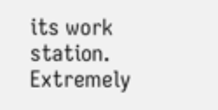its work station. Extremely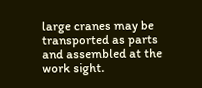large cranes may be transported as parts and assembled at the work sight.